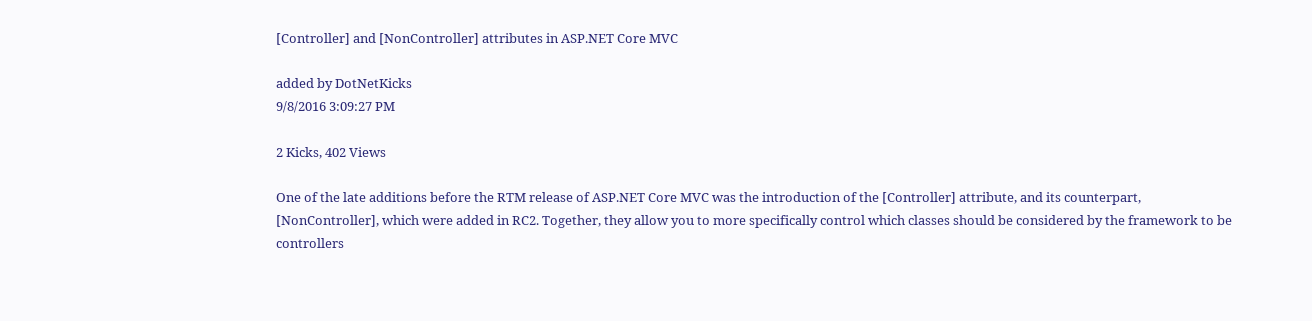[Controller] and [NonController] attributes in ASP.NET Core MVC

added by DotNetKicks
9/8/2016 3:09:27 PM

2 Kicks, 402 Views

One of the late additions before the RTM release of ASP.NET Core MVC was the introduction of the [Controller] attribute, and its counterpart, [NonController], which were added in RC2. Together, they allow you to more specifically control which classes should be considered by the framework to be controllers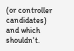(or controller candidates) and which shouldn't.